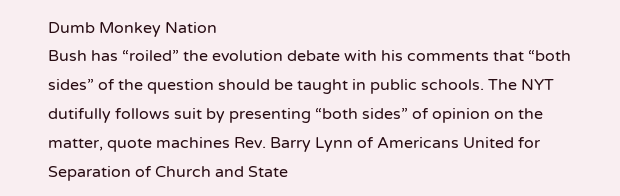Dumb Monkey Nation
Bush has “roiled” the evolution debate with his comments that “both sides” of the question should be taught in public schools. The NYT dutifully follows suit by presenting “both sides” of opinion on the matter, quote machines Rev. Barry Lynn of Americans United for Separation of Church and State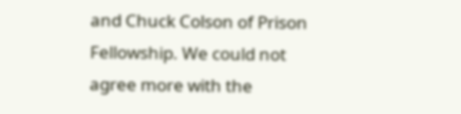and Chuck Colson of Prison Fellowship. We could not agree more with the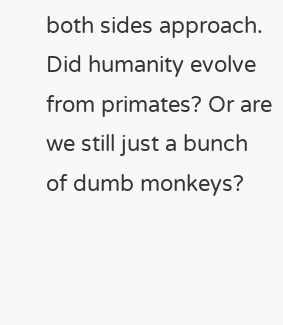both sides approach. Did humanity evolve from primates? Or are we still just a bunch of dumb monkeys?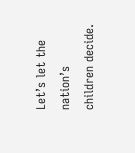Let’s let the nation’s children decide.